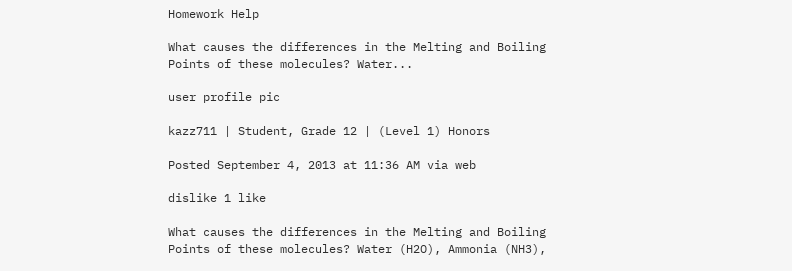Homework Help

What causes the differences in the Melting and Boiling Points of these molecules? Water...

user profile pic

kazz711 | Student, Grade 12 | (Level 1) Honors

Posted September 4, 2013 at 11:36 AM via web

dislike 1 like

What causes the differences in the Melting and Boiling Points of these molecules? Water (H2O), Ammonia (NH3),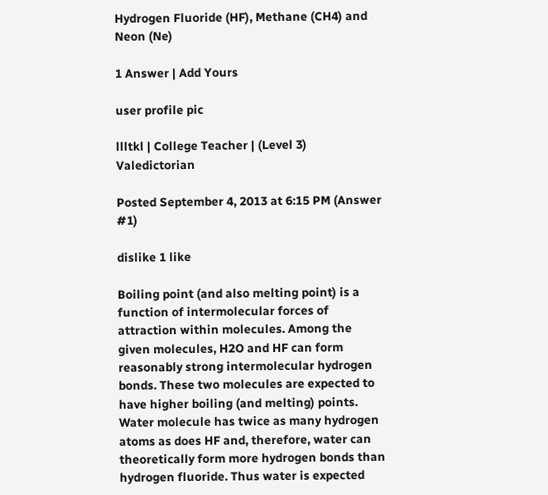Hydrogen Fluoride (HF), Methane (CH4) and Neon (Ne)

1 Answer | Add Yours

user profile pic

llltkl | College Teacher | (Level 3) Valedictorian

Posted September 4, 2013 at 6:15 PM (Answer #1)

dislike 1 like

Boiling point (and also melting point) is a function of intermolecular forces of attraction within molecules. Among the given molecules, H2O and HF can form reasonably strong intermolecular hydrogen bonds. These two molecules are expected to have higher boiling (and melting) points. Water molecule has twice as many hydrogen atoms as does HF and, therefore, water can theoretically form more hydrogen bonds than hydrogen fluoride. Thus water is expected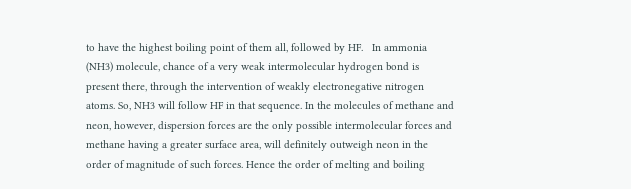to have the highest boiling point of them all, followed by HF.   In ammonia (NH3) molecule, chance of a very weak intermolecular hydrogen bond is present there, through the intervention of weakly electronegative nitrogen atoms. So, NH3 will follow HF in that sequence. In the molecules of methane and neon, however, dispersion forces are the only possible intermolecular forces and methane having a greater surface area, will definitely outweigh neon in the order of magnitude of such forces. Hence the order of melting and boiling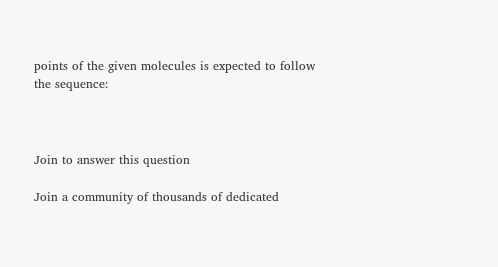points of the given molecules is expected to follow the sequence:



Join to answer this question

Join a community of thousands of dedicated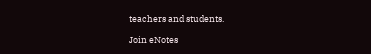teachers and students.

Join eNotes